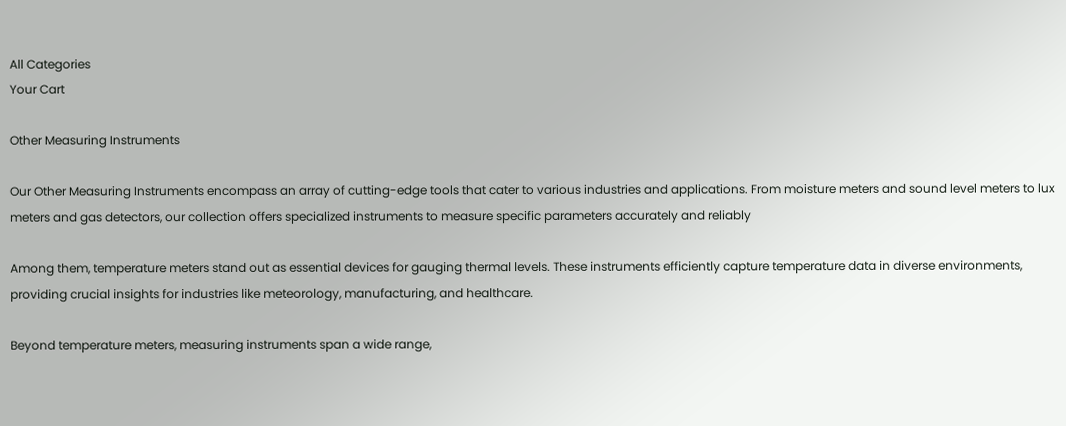All Categories
Your Cart

Other Measuring Instruments

Our Other Measuring Instruments encompass an array of cutting-edge tools that cater to various industries and applications. From moisture meters and sound level meters to lux meters and gas detectors, our collection offers specialized instruments to measure specific parameters accurately and reliably

Among them, temperature meters stand out as essential devices for gauging thermal levels. These instruments efficiently capture temperature data in diverse environments, providing crucial insights for industries like meteorology, manufacturing, and healthcare.

Beyond temperature meters, measuring instruments span a wide range,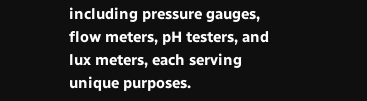including pressure gauges, flow meters, pH testers, and lux meters, each serving unique purposes.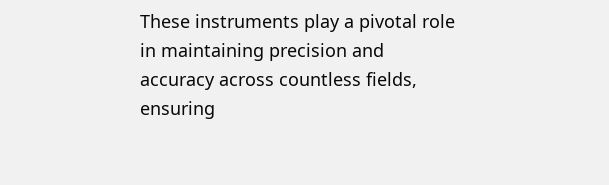These instruments play a pivotal role in maintaining precision and accuracy across countless fields, ensuring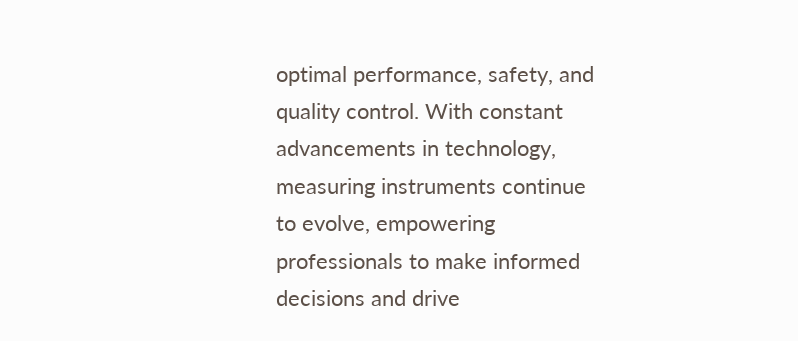optimal performance, safety, and quality control. With constant advancements in technology, measuring instruments continue to evolve, empowering professionals to make informed decisions and drive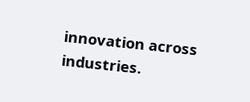innovation across industries.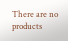There are no products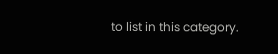to list in this category.